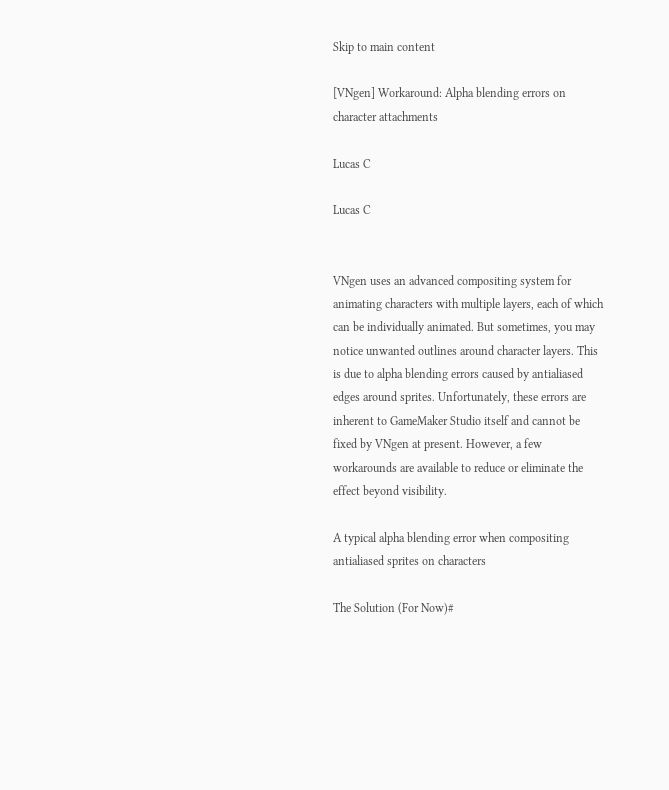Skip to main content

[VNgen] Workaround: Alpha blending errors on character attachments

Lucas C

Lucas C


VNgen uses an advanced compositing system for animating characters with multiple layers, each of which can be individually animated. But sometimes, you may notice unwanted outlines around character layers. This is due to alpha blending errors caused by antialiased edges around sprites. Unfortunately, these errors are inherent to GameMaker Studio itself and cannot be fixed by VNgen at present. However, a few workarounds are available to reduce or eliminate the effect beyond visibility.

A typical alpha blending error when compositing antialiased sprites on characters

The Solution (For Now)#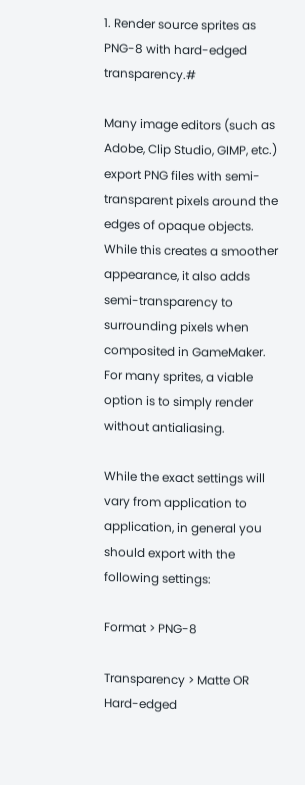1. Render source sprites as PNG-8 with hard-edged transparency.#

Many image editors (such as Adobe, Clip Studio, GIMP, etc.) export PNG files with semi-transparent pixels around the edges of opaque objects. While this creates a smoother appearance, it also adds semi-transparency to surrounding pixels when composited in GameMaker. For many sprites, a viable option is to simply render without antialiasing.

While the exact settings will vary from application to application, in general you should export with the following settings:

Format > PNG-8

Transparency > Matte OR Hard-edged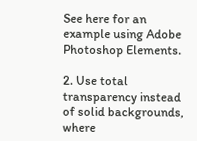See here for an example using Adobe Photoshop Elements.

2. Use total transparency instead of solid backgrounds, where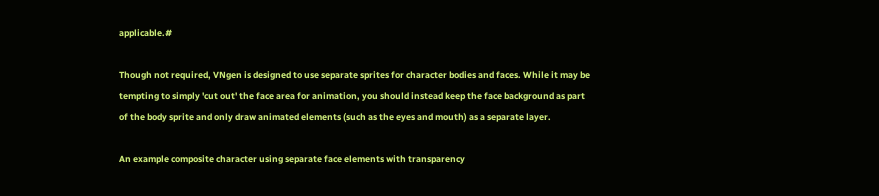applicable.#

Though not required, VNgen is designed to use separate sprites for character bodies and faces. While it may be tempting to simply 'cut out' the face area for animation, you should instead keep the face background as part of the body sprite and only draw animated elements (such as the eyes and mouth) as a separate layer.

An example composite character using separate face elements with transparency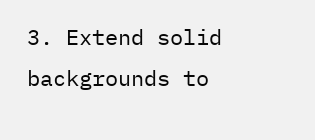3. Extend solid backgrounds to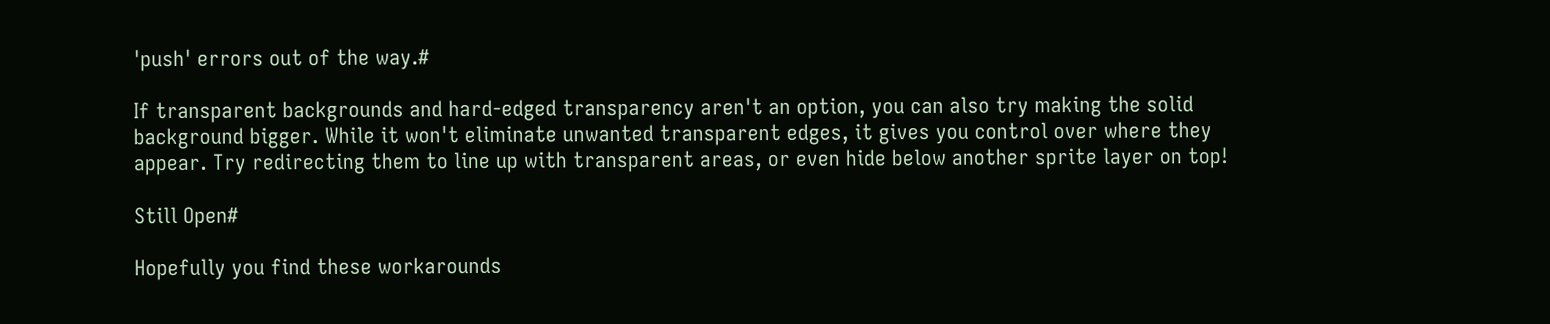'push' errors out of the way.#

If transparent backgrounds and hard-edged transparency aren't an option, you can also try making the solid background bigger. While it won't eliminate unwanted transparent edges, it gives you control over where they appear. Try redirecting them to line up with transparent areas, or even hide below another sprite layer on top!

Still Open#

Hopefully you find these workarounds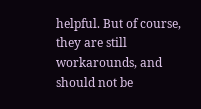helpful. But of course, they are still workarounds, and should not be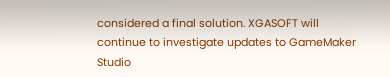considered a final solution. XGASOFT will continue to investigate updates to GameMaker Studio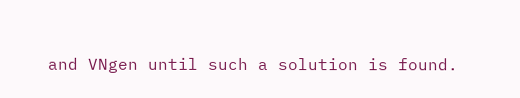and VNgen until such a solution is found.